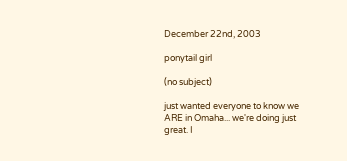December 22nd, 2003

ponytail girl

(no subject)

just wanted everyone to know we ARE in Omaha... we're doing just great. I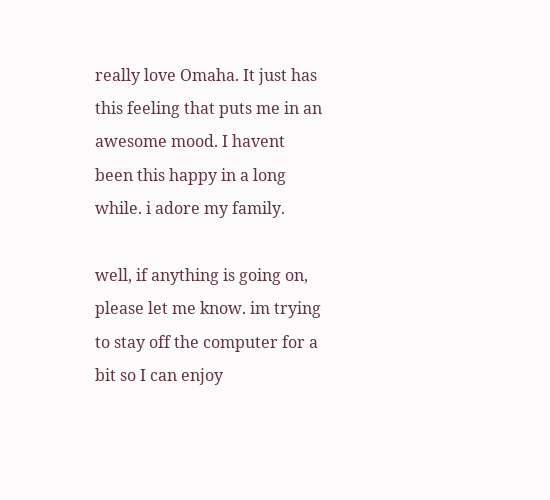really love Omaha. It just has this feeling that puts me in an awesome mood. I havent been this happy in a long while. i adore my family.

well, if anything is going on, please let me know. im trying to stay off the computer for a bit so I can enjoy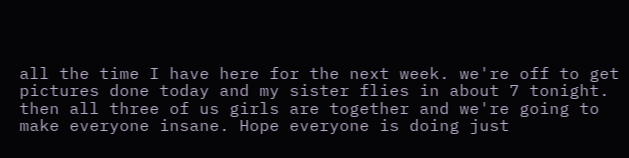all the time I have here for the next week. we're off to get pictures done today and my sister flies in about 7 tonight. then all three of us girls are together and we're going to make everyone insane. Hope everyone is doing just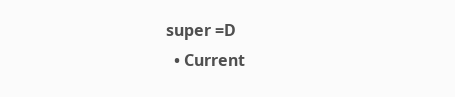super =D
  • Current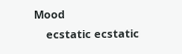Mood
    ecstatic ecstatic